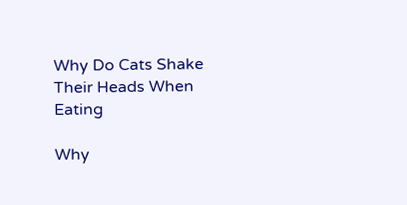Why Do Cats Shake Their Heads When Eating

Why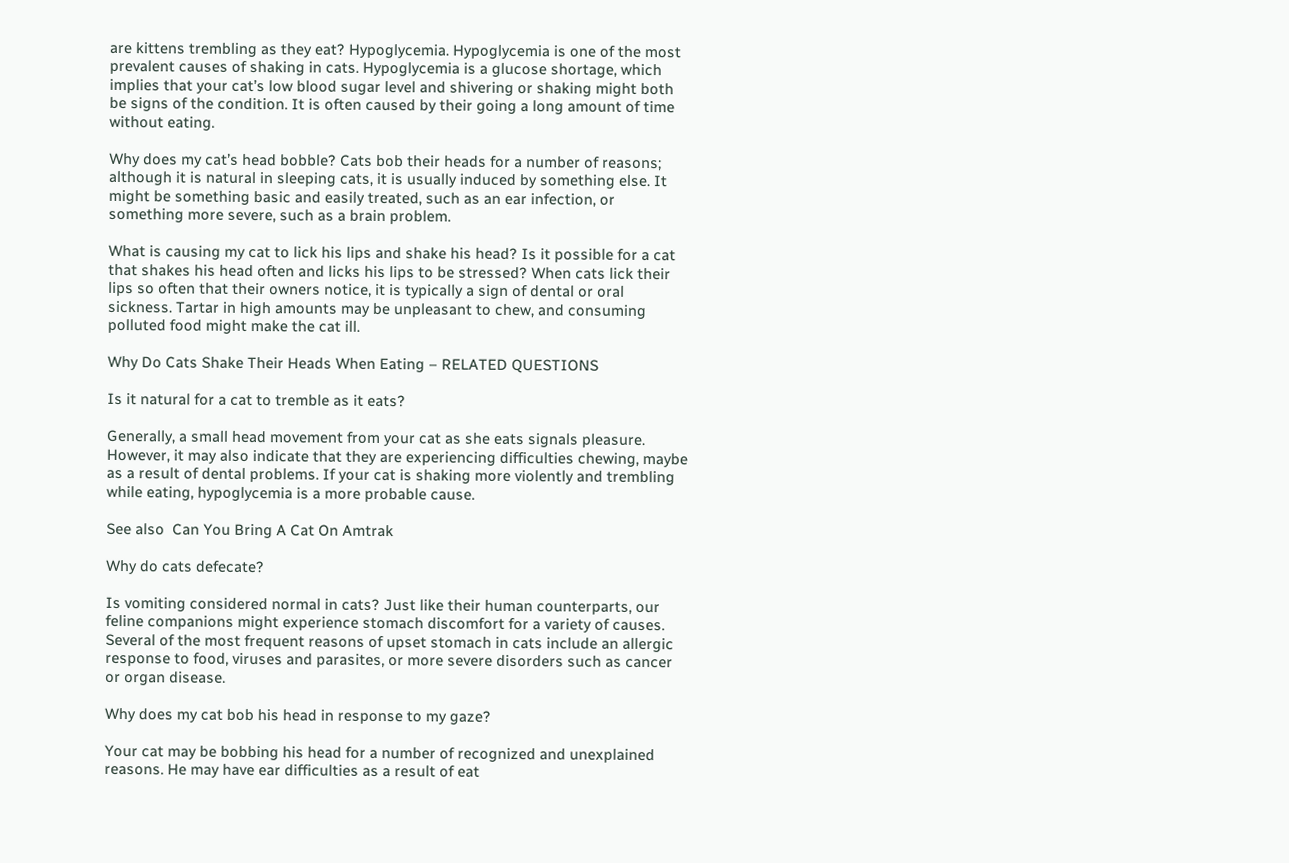are kittens trembling as they eat? Hypoglycemia. Hypoglycemia is one of the most prevalent causes of shaking in cats. Hypoglycemia is a glucose shortage, which implies that your cat’s low blood sugar level and shivering or shaking might both be signs of the condition. It is often caused by their going a long amount of time without eating.

Why does my cat’s head bobble? Cats bob their heads for a number of reasons; although it is natural in sleeping cats, it is usually induced by something else. It might be something basic and easily treated, such as an ear infection, or something more severe, such as a brain problem.

What is causing my cat to lick his lips and shake his head? Is it possible for a cat that shakes his head often and licks his lips to be stressed? When cats lick their lips so often that their owners notice, it is typically a sign of dental or oral sickness. Tartar in high amounts may be unpleasant to chew, and consuming polluted food might make the cat ill.

Why Do Cats Shake Their Heads When Eating – RELATED QUESTIONS

Is it natural for a cat to tremble as it eats?

Generally, a small head movement from your cat as she eats signals pleasure. However, it may also indicate that they are experiencing difficulties chewing, maybe as a result of dental problems. If your cat is shaking more violently and trembling while eating, hypoglycemia is a more probable cause.

See also  Can You Bring A Cat On Amtrak

Why do cats defecate?

Is vomiting considered normal in cats? Just like their human counterparts, our feline companions might experience stomach discomfort for a variety of causes. Several of the most frequent reasons of upset stomach in cats include an allergic response to food, viruses and parasites, or more severe disorders such as cancer or organ disease.

Why does my cat bob his head in response to my gaze?

Your cat may be bobbing his head for a number of recognized and unexplained reasons. He may have ear difficulties as a result of eat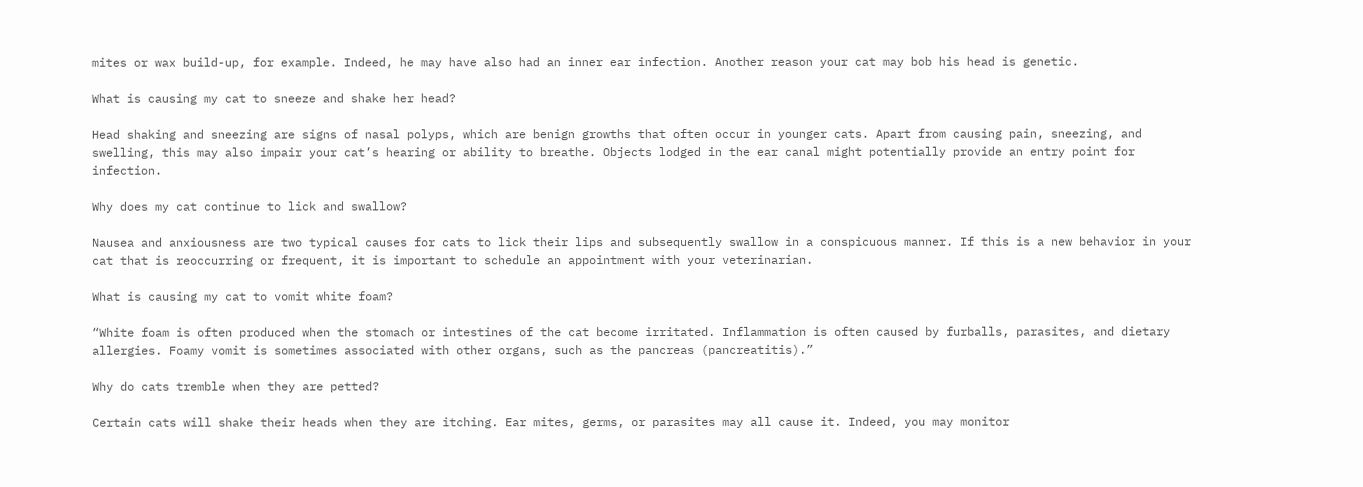mites or wax build-up, for example. Indeed, he may have also had an inner ear infection. Another reason your cat may bob his head is genetic.

What is causing my cat to sneeze and shake her head?

Head shaking and sneezing are signs of nasal polyps, which are benign growths that often occur in younger cats. Apart from causing pain, sneezing, and swelling, this may also impair your cat’s hearing or ability to breathe. Objects lodged in the ear canal might potentially provide an entry point for infection.

Why does my cat continue to lick and swallow?

Nausea and anxiousness are two typical causes for cats to lick their lips and subsequently swallow in a conspicuous manner. If this is a new behavior in your cat that is reoccurring or frequent, it is important to schedule an appointment with your veterinarian.

What is causing my cat to vomit white foam?

“White foam is often produced when the stomach or intestines of the cat become irritated. Inflammation is often caused by furballs, parasites, and dietary allergies. Foamy vomit is sometimes associated with other organs, such as the pancreas (pancreatitis).”

Why do cats tremble when they are petted?

Certain cats will shake their heads when they are itching. Ear mites, germs, or parasites may all cause it. Indeed, you may monitor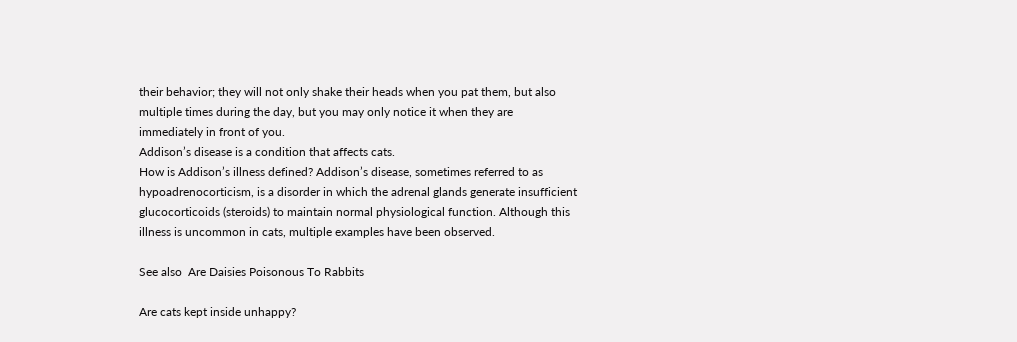their behavior; they will not only shake their heads when you pat them, but also multiple times during the day, but you may only notice it when they are immediately in front of you.
Addison’s disease is a condition that affects cats.
How is Addison’s illness defined? Addison’s disease, sometimes referred to as hypoadrenocorticism, is a disorder in which the adrenal glands generate insufficient glucocorticoids (steroids) to maintain normal physiological function. Although this illness is uncommon in cats, multiple examples have been observed.

See also  Are Daisies Poisonous To Rabbits

Are cats kept inside unhappy?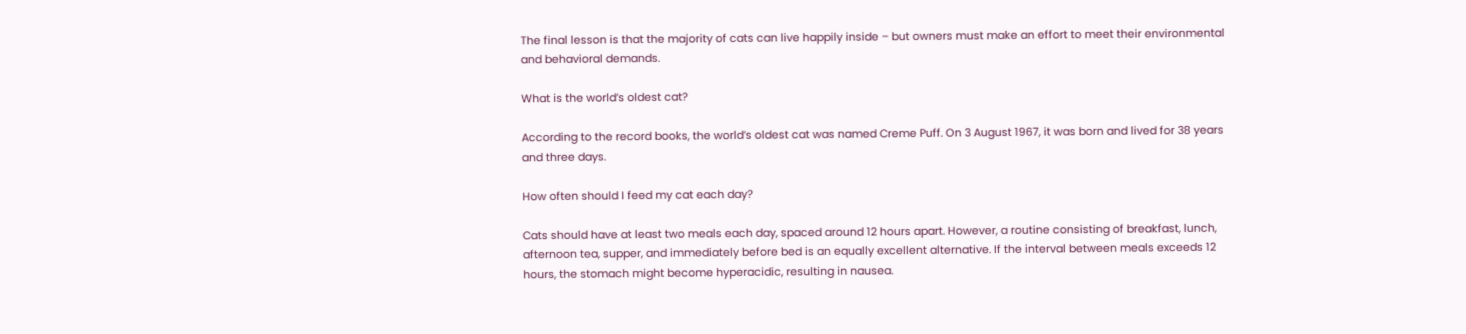The final lesson is that the majority of cats can live happily inside – but owners must make an effort to meet their environmental and behavioral demands.

What is the world’s oldest cat?

According to the record books, the world’s oldest cat was named Creme Puff. On 3 August 1967, it was born and lived for 38 years and three days.

How often should I feed my cat each day?

Cats should have at least two meals each day, spaced around 12 hours apart. However, a routine consisting of breakfast, lunch, afternoon tea, supper, and immediately before bed is an equally excellent alternative. If the interval between meals exceeds 12 hours, the stomach might become hyperacidic, resulting in nausea.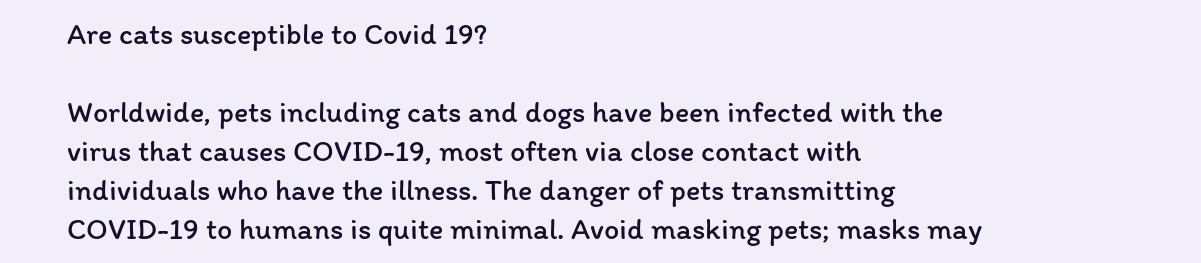Are cats susceptible to Covid 19?

Worldwide, pets including cats and dogs have been infected with the virus that causes COVID-19, most often via close contact with individuals who have the illness. The danger of pets transmitting COVID-19 to humans is quite minimal. Avoid masking pets; masks may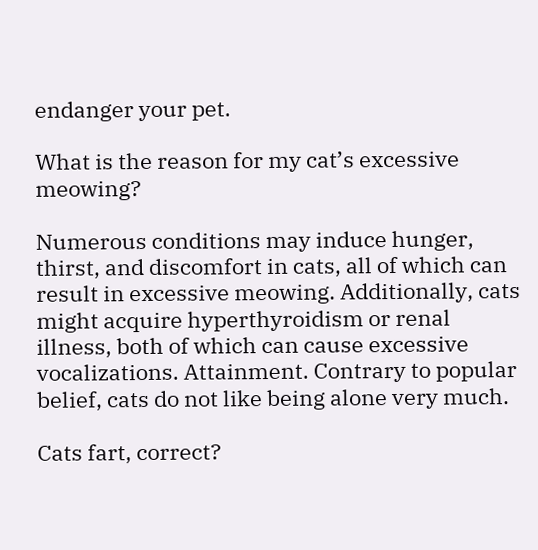endanger your pet.

What is the reason for my cat’s excessive meowing?

Numerous conditions may induce hunger, thirst, and discomfort in cats, all of which can result in excessive meowing. Additionally, cats might acquire hyperthyroidism or renal illness, both of which can cause excessive vocalizations. Attainment. Contrary to popular belief, cats do not like being alone very much.

Cats fart, correct?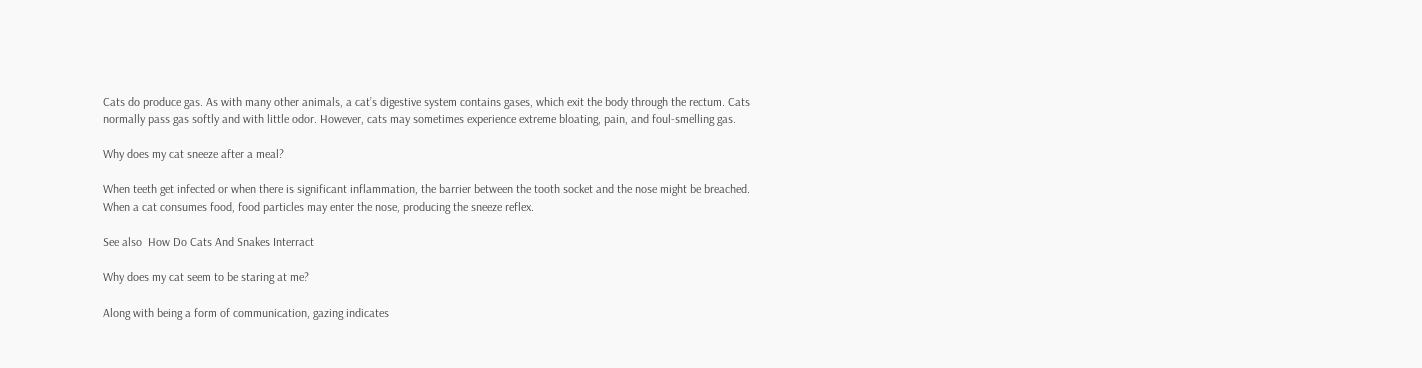Cats do produce gas. As with many other animals, a cat’s digestive system contains gases, which exit the body through the rectum. Cats normally pass gas softly and with little odor. However, cats may sometimes experience extreme bloating, pain, and foul-smelling gas.

Why does my cat sneeze after a meal?

When teeth get infected or when there is significant inflammation, the barrier between the tooth socket and the nose might be breached. When a cat consumes food, food particles may enter the nose, producing the sneeze reflex.

See also  How Do Cats And Snakes Interract

Why does my cat seem to be staring at me?

Along with being a form of communication, gazing indicates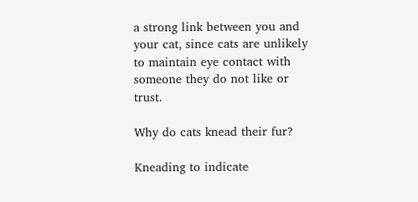a strong link between you and your cat, since cats are unlikely to maintain eye contact with someone they do not like or trust.

Why do cats knead their fur?

Kneading to indicate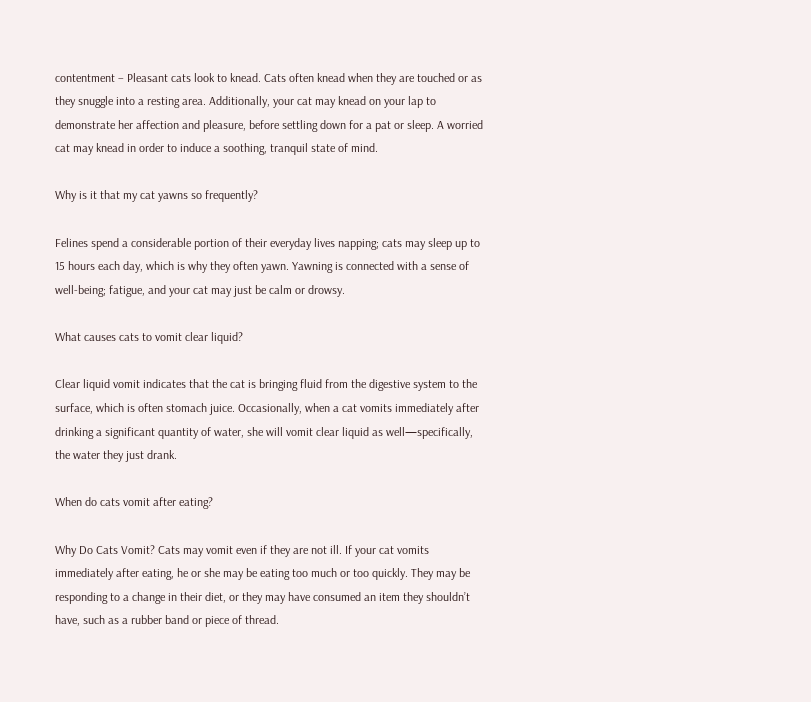contentment – Pleasant cats look to knead. Cats often knead when they are touched or as they snuggle into a resting area. Additionally, your cat may knead on your lap to demonstrate her affection and pleasure, before settling down for a pat or sleep. A worried cat may knead in order to induce a soothing, tranquil state of mind.

Why is it that my cat yawns so frequently?

Felines spend a considerable portion of their everyday lives napping; cats may sleep up to 15 hours each day, which is why they often yawn. Yawning is connected with a sense of well-being; fatigue, and your cat may just be calm or drowsy.

What causes cats to vomit clear liquid?

Clear liquid vomit indicates that the cat is bringing fluid from the digestive system to the surface, which is often stomach juice. Occasionally, when a cat vomits immediately after drinking a significant quantity of water, she will vomit clear liquid as well—specifically, the water they just drank.

When do cats vomit after eating?

Why Do Cats Vomit? Cats may vomit even if they are not ill. If your cat vomits immediately after eating, he or she may be eating too much or too quickly. They may be responding to a change in their diet, or they may have consumed an item they shouldn’t have, such as a rubber band or piece of thread.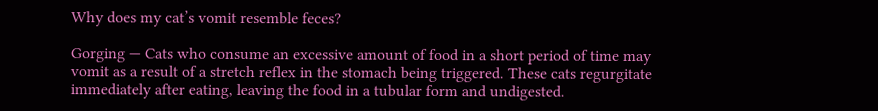Why does my cat’s vomit resemble feces?

Gorging — Cats who consume an excessive amount of food in a short period of time may vomit as a result of a stretch reflex in the stomach being triggered. These cats regurgitate immediately after eating, leaving the food in a tubular form and undigested.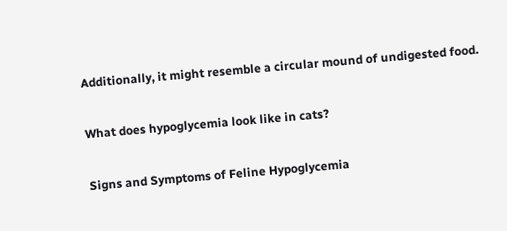Additionally, it might resemble a circular mound of undigested food.

What does hypoglycemia look like in cats?

Signs and Symptoms of Feline Hypoglycemia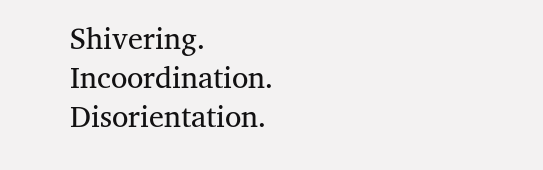Shivering. Incoordination. Disorientation.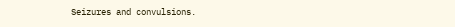Seizures and convulsions.